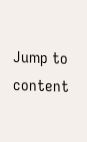Jump to content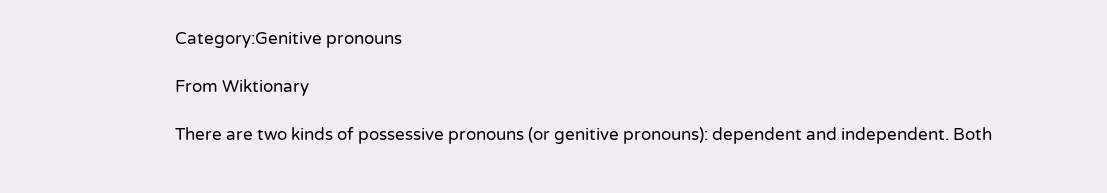Category:Genitive pronouns

From Wiktionary

There are two kinds of possessive pronouns (or genitive pronouns): dependent and independent. Both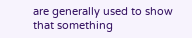are generally used to show that something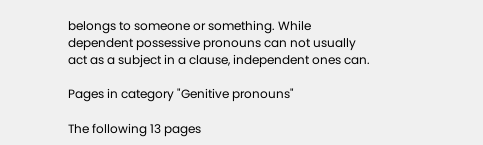belongs to someone or something. While dependent possessive pronouns can not usually act as a subject in a clause, independent ones can.

Pages in category "Genitive pronouns"

The following 13 pages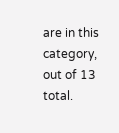are in this category, out of 13 total.